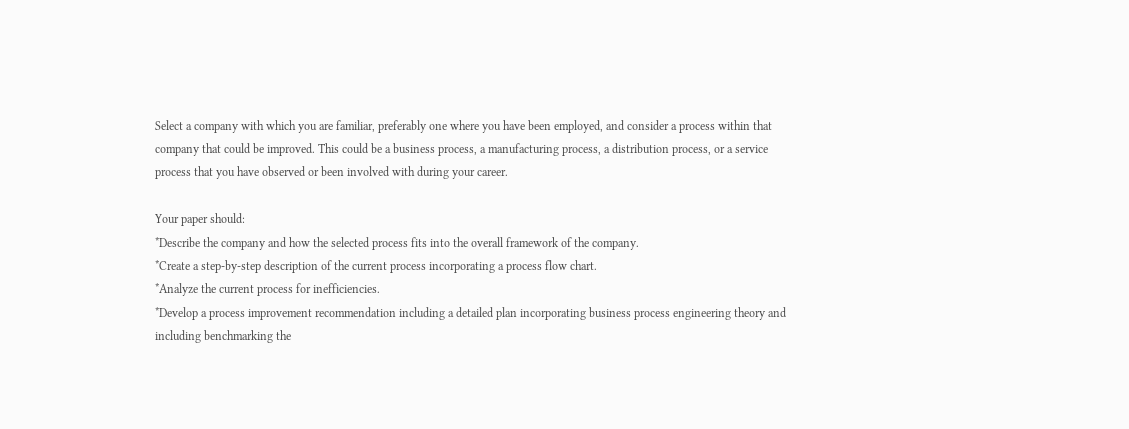Select a company with which you are familiar, preferably one where you have been employed, and consider a process within that company that could be improved. This could be a business process, a manufacturing process, a distribution process, or a service process that you have observed or been involved with during your career.

Your paper should:
*Describe the company and how the selected process fits into the overall framework of the company.
*Create a step-by-step description of the current process incorporating a process flow chart.
*Analyze the current process for inefficiencies.
*Develop a process improvement recommendation including a detailed plan incorporating business process engineering theory and including benchmarking the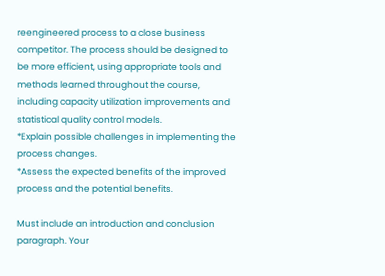reengineered process to a close business competitor. The process should be designed to be more efficient, using appropriate tools and methods learned throughout the course, including capacity utilization improvements and statistical quality control models.
*Explain possible challenges in implementing the process changes.
*Assess the expected benefits of the improved process and the potential benefits.

Must include an introduction and conclusion paragraph. Your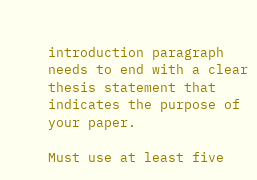introduction paragraph needs to end with a clear thesis statement that indicates the purpose of your paper.

Must use at least five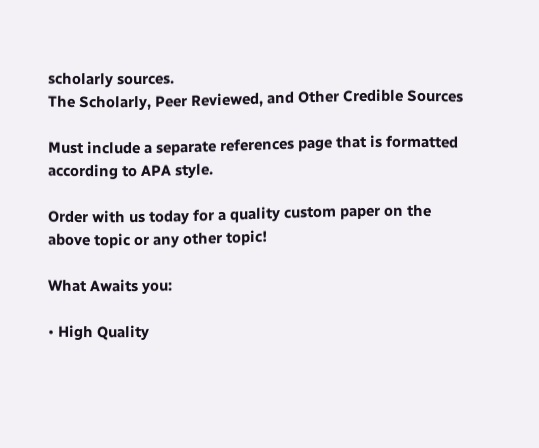scholarly sources.
The Scholarly, Peer Reviewed, and Other Credible Sources

Must include a separate references page that is formatted according to APA style.

Order with us today for a quality custom paper on the above topic or any other topic!

What Awaits you:

• High Quality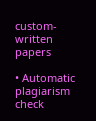custom-written papers

• Automatic plagiarism check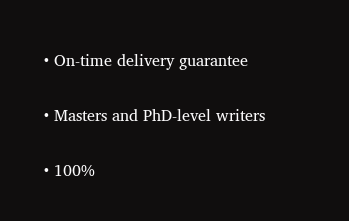• On-time delivery guarantee

• Masters and PhD-level writers

• 100%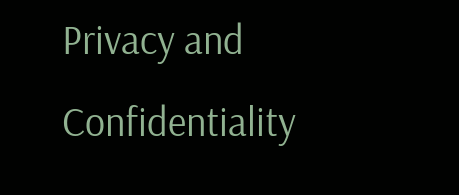Privacy and Confidentiality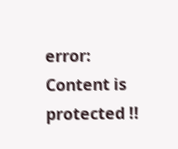error: Content is protected !!